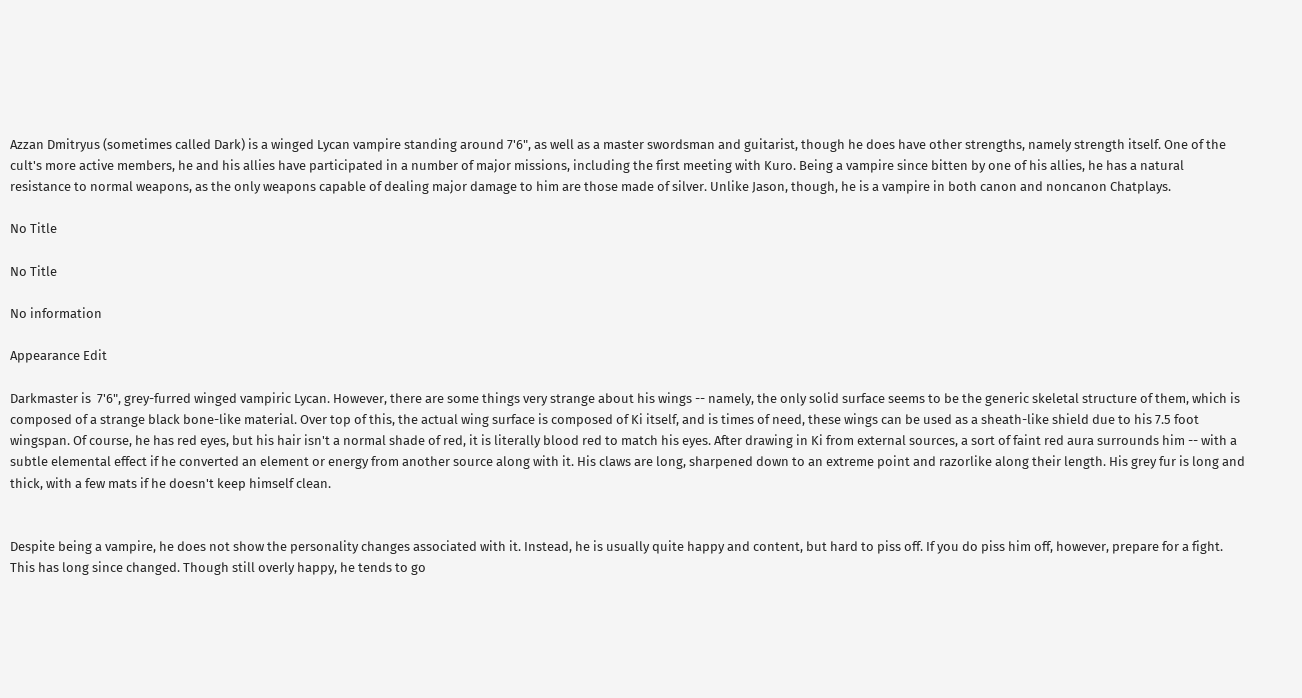Azzan Dmitryus (sometimes called Dark) is a winged Lycan vampire standing around 7'6", as well as a master swordsman and guitarist, though he does have other strengths, namely strength itself. One of the cult's more active members, he and his allies have participated in a number of major missions, including the first meeting with Kuro. Being a vampire since bitten by one of his allies, he has a natural resistance to normal weapons, as the only weapons capable of dealing major damage to him are those made of silver. Unlike Jason, though, he is a vampire in both canon and noncanon Chatplays.

No Title

No Title

No information

Appearance Edit

Darkmaster is  7'6", grey-furred winged vampiric Lycan. However, there are some things very strange about his wings -- namely, the only solid surface seems to be the generic skeletal structure of them, which is composed of a strange black bone-like material. Over top of this, the actual wing surface is composed of Ki itself, and is times of need, these wings can be used as a sheath-like shield due to his 7.5 foot wingspan. Of course, he has red eyes, but his hair isn't a normal shade of red, it is literally blood red to match his eyes. After drawing in Ki from external sources, a sort of faint red aura surrounds him -- with a subtle elemental effect if he converted an element or energy from another source along with it. His claws are long, sharpened down to an extreme point and razorlike along their length. His grey fur is long and thick, with a few mats if he doesn't keep himself clean.


Despite being a vampire, he does not show the personality changes associated with it. Instead, he is usually quite happy and content, but hard to piss off. If you do piss him off, however, prepare for a fight. This has long since changed. Though still overly happy, he tends to go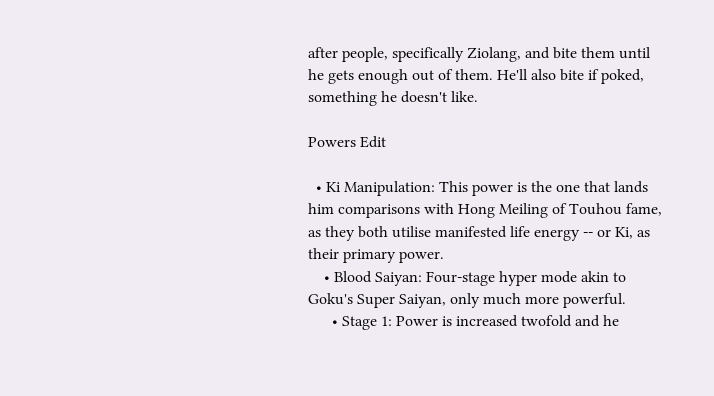after people, specifically Ziolang, and bite them until he gets enough out of them. He'll also bite if poked, something he doesn't like.

Powers Edit

  • Ki Manipulation: This power is the one that lands him comparisons with Hong Meiling of Touhou fame, as they both utilise manifested life energy -- or Ki, as their primary power.
    • Blood Saiyan: Four-stage hyper mode akin to Goku's Super Saiyan, only much more powerful.
      • Stage 1: Power is increased twofold and he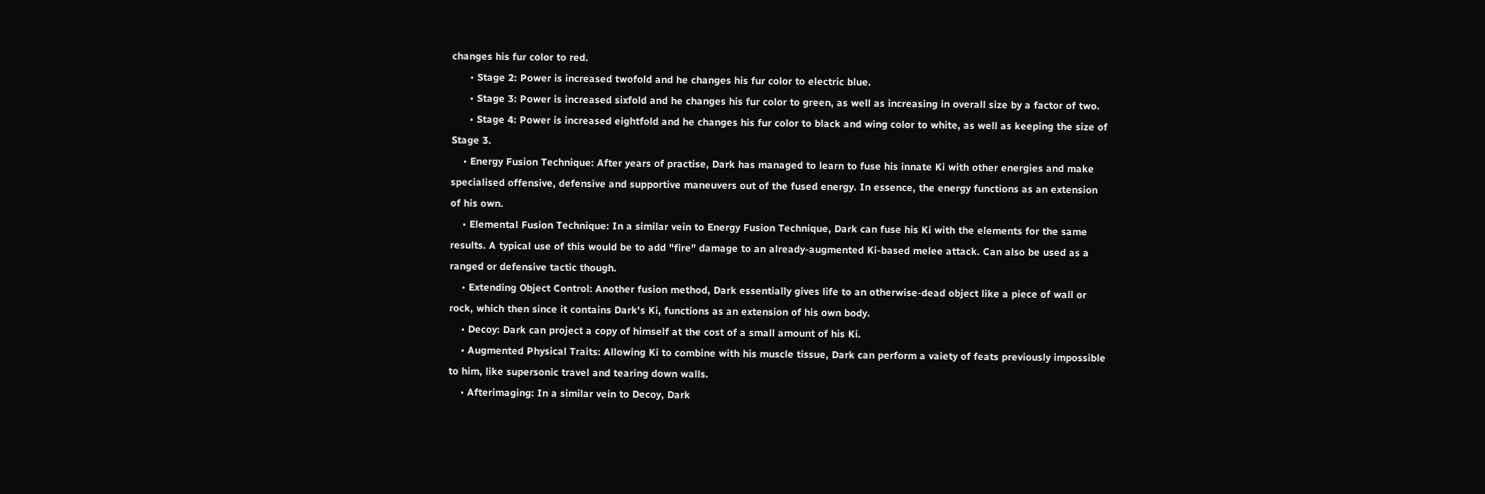changes his fur color to red.
      • Stage 2: Power is increased twofold and he changes his fur color to electric blue.
      • Stage 3: Power is increased sixfold and he changes his fur color to green, as well as increasing in overall size by a factor of two.
      • Stage 4: Power is increased eightfold and he changes his fur color to black and wing color to white, as well as keeping the size of Stage 3.
    • Energy Fusion Technique: After years of practise, Dark has managed to learn to fuse his innate Ki with other energies and make specialised offensive, defensive and supportive maneuvers out of the fused energy. In essence, the energy functions as an extension of his own.
    • Elemental Fusion Technique: In a similar vein to Energy Fusion Technique, Dark can fuse his Ki with the elements for the same results. A typical use of this would be to add "fire" damage to an already-augmented Ki-based melee attack. Can also be used as a ranged or defensive tactic though.
    • Extending Object Control: Another fusion method, Dark essentially gives life to an otherwise-dead object like a piece of wall or rock, which then since it contains Dark's Ki, functions as an extension of his own body.
    • Decoy: Dark can project a copy of himself at the cost of a small amount of his Ki.
    • Augmented Physical Traits: Allowing Ki to combine with his muscle tissue, Dark can perform a vaiety of feats previously impossible to him, like supersonic travel and tearing down walls.
    • Afterimaging: In a similar vein to Decoy, Dark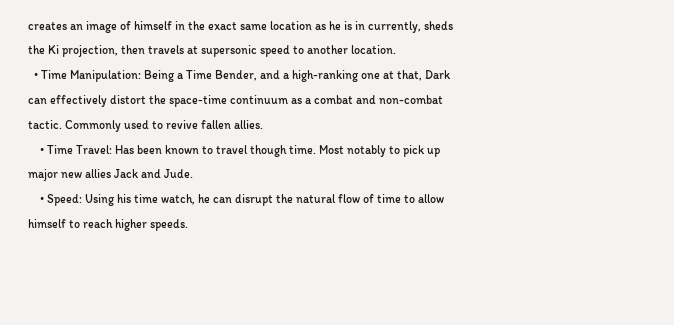creates an image of himself in the exact same location as he is in currently, sheds the Ki projection, then travels at supersonic speed to another location.
  • Time Manipulation: Being a Time Bender, and a high-ranking one at that, Dark can effectively distort the space-time continuum as a combat and non-combat tactic. Commonly used to revive fallen allies.
    • Time Travel: Has been known to travel though time. Most notably to pick up major new allies Jack and Jude.
    • Speed: Using his time watch, he can disrupt the natural flow of time to allow himself to reach higher speeds.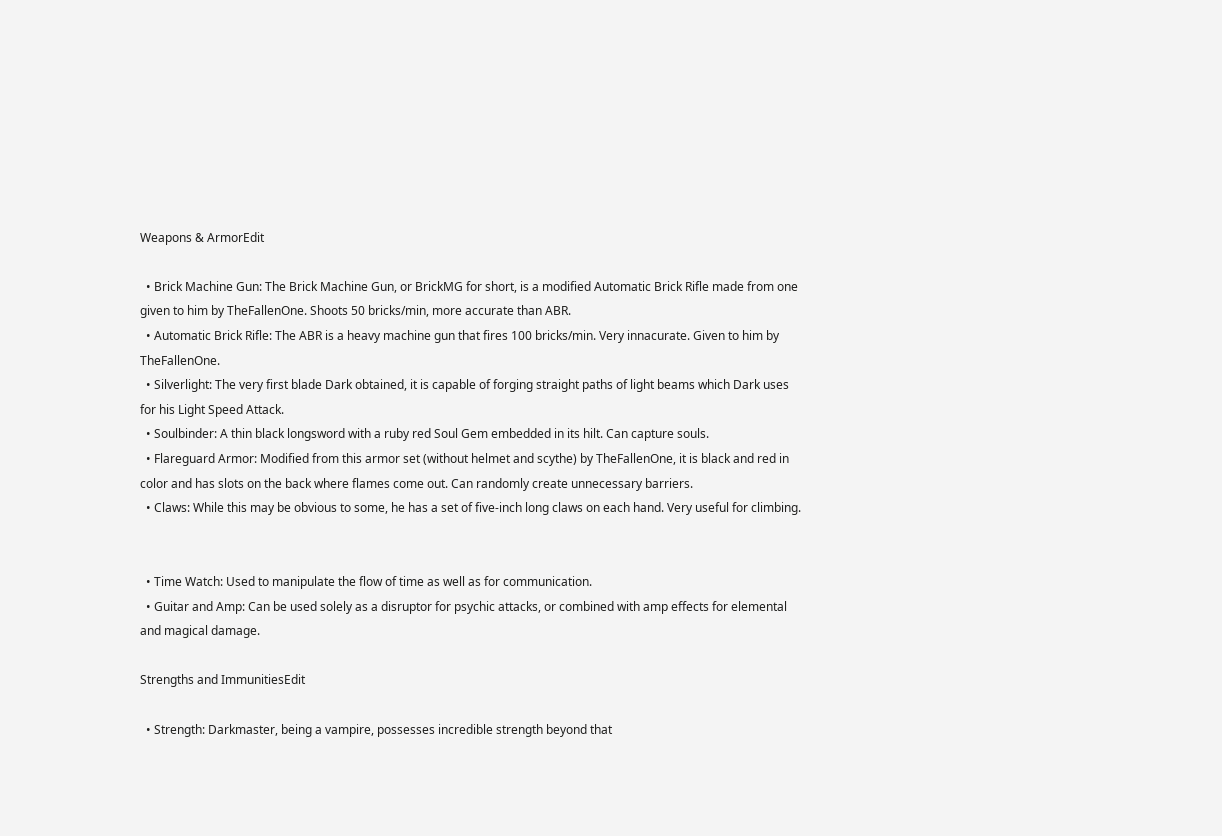Weapons & ArmorEdit

  • Brick Machine Gun: The Brick Machine Gun, or BrickMG for short, is a modified Automatic Brick Rifle made from one given to him by TheFallenOne. Shoots 50 bricks/min, more accurate than ABR.
  • Automatic Brick Rifle: The ABR is a heavy machine gun that fires 100 bricks/min. Very innacurate. Given to him by TheFallenOne.
  • Silverlight: The very first blade Dark obtained, it is capable of forging straight paths of light beams which Dark uses for his Light Speed Attack.
  • Soulbinder: A thin black longsword with a ruby red Soul Gem embedded in its hilt. Can capture souls.
  • Flareguard Armor: Modified from this armor set (without helmet and scythe) by TheFallenOne, it is black and red in color and has slots on the back where flames come out. Can randomly create unnecessary barriers.
  • Claws: While this may be obvious to some, he has a set of five-inch long claws on each hand. Very useful for climbing.


  • Time Watch: Used to manipulate the flow of time as well as for communication.
  • Guitar and Amp: Can be used solely as a disruptor for psychic attacks, or combined with amp effects for elemental and magical damage.

Strengths and ImmunitiesEdit

  • Strength: Darkmaster, being a vampire, possesses incredible strength beyond that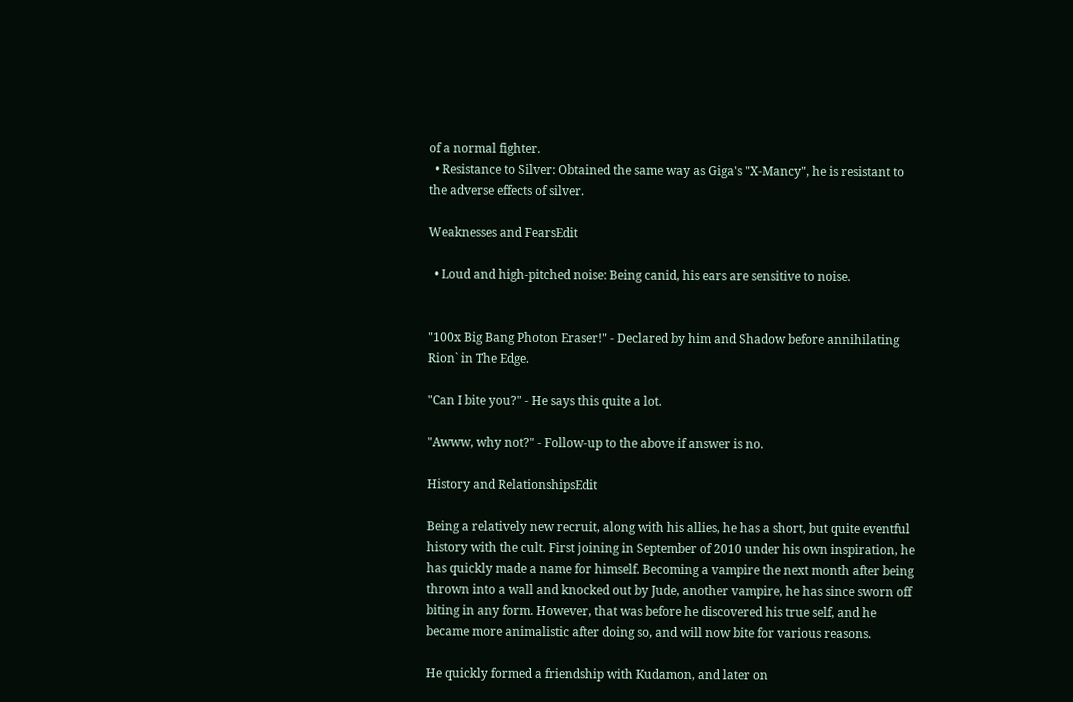of a normal fighter.
  • Resistance to Silver: Obtained the same way as Giga's "X-Mancy", he is resistant to the adverse effects of silver.

Weaknesses and FearsEdit

  • Loud and high-pitched noise: Being canid, his ears are sensitive to noise.


"100x Big Bang Photon Eraser!" - Declared by him and Shadow before annihilating Rion` in The Edge.

"Can I bite you?" - He says this quite a lot.

"Awww, why not?" - Follow-up to the above if answer is no.

History and RelationshipsEdit

Being a relatively new recruit, along with his allies, he has a short, but quite eventful history with the cult. First joining in September of 2010 under his own inspiration, he has quickly made a name for himself. Becoming a vampire the next month after being thrown into a wall and knocked out by Jude, another vampire, he has since sworn off biting in any form. However, that was before he discovered his true self, and he became more animalistic after doing so, and will now bite for various reasons.

He quickly formed a friendship with Kudamon, and later on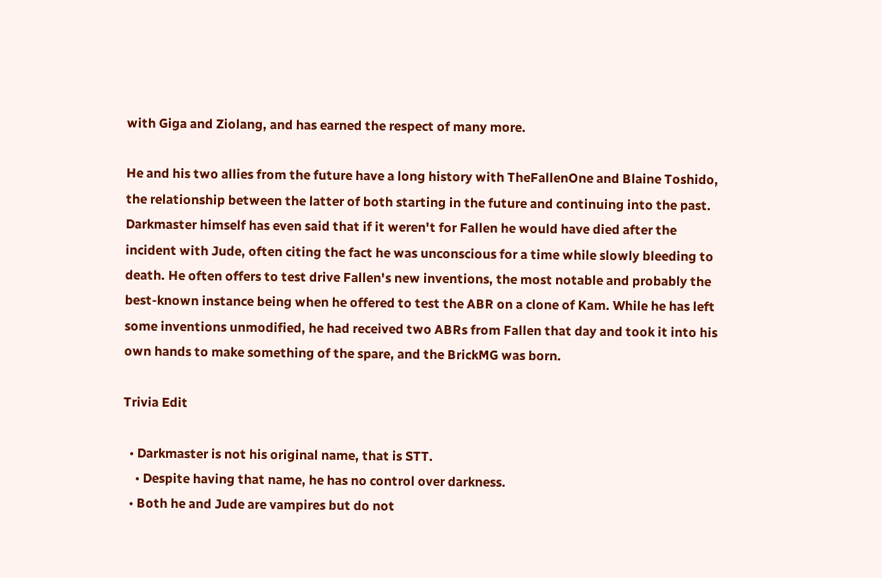with Giga and Ziolang, and has earned the respect of many more.

He and his two allies from the future have a long history with TheFallenOne and Blaine Toshido, the relationship between the latter of both starting in the future and continuing into the past. Darkmaster himself has even said that if it weren't for Fallen he would have died after the incident with Jude, often citing the fact he was unconscious for a time while slowly bleeding to death. He often offers to test drive Fallen's new inventions, the most notable and probably the best-known instance being when he offered to test the ABR on a clone of Kam. While he has left some inventions unmodified, he had received two ABRs from Fallen that day and took it into his own hands to make something of the spare, and the BrickMG was born.

Trivia Edit

  • Darkmaster is not his original name, that is STT.
    • Despite having that name, he has no control over darkness.
  • Both he and Jude are vampires but do not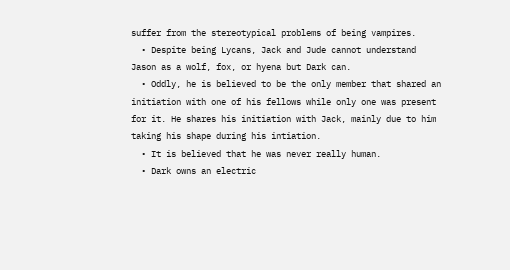suffer from the stereotypical problems of being vampires.
  • Despite being Lycans, Jack and Jude cannot understand Jason as a wolf, fox, or hyena but Dark can.
  • Oddly, he is believed to be the only member that shared an initiation with one of his fellows while only one was present for it. He shares his initiation with Jack, mainly due to him taking his shape during his intiation.
  • It is believed that he was never really human.
  • Dark owns an electric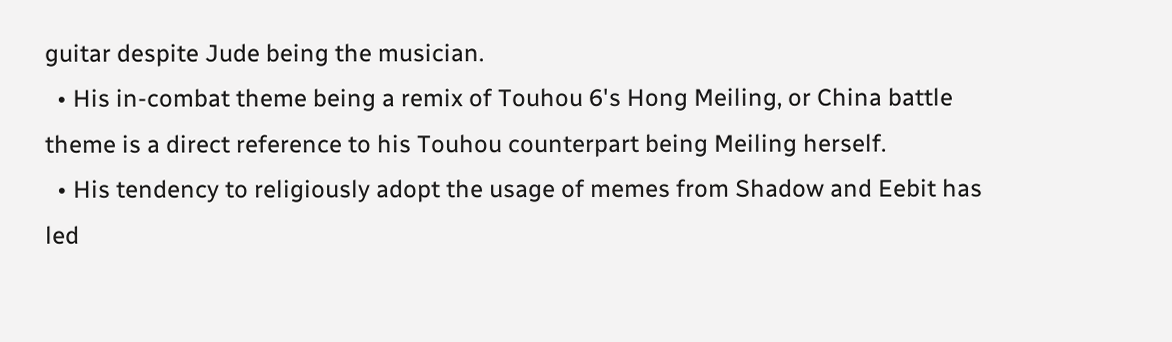guitar despite Jude being the musician.
  • His in-combat theme being a remix of Touhou 6's Hong Meiling, or China battle theme is a direct reference to his Touhou counterpart being Meiling herself.
  • His tendency to religiously adopt the usage of memes from Shadow and Eebit has led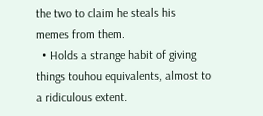the two to claim he steals his memes from them.
  • Holds a strange habit of giving things touhou equivalents, almost to a ridiculous extent.